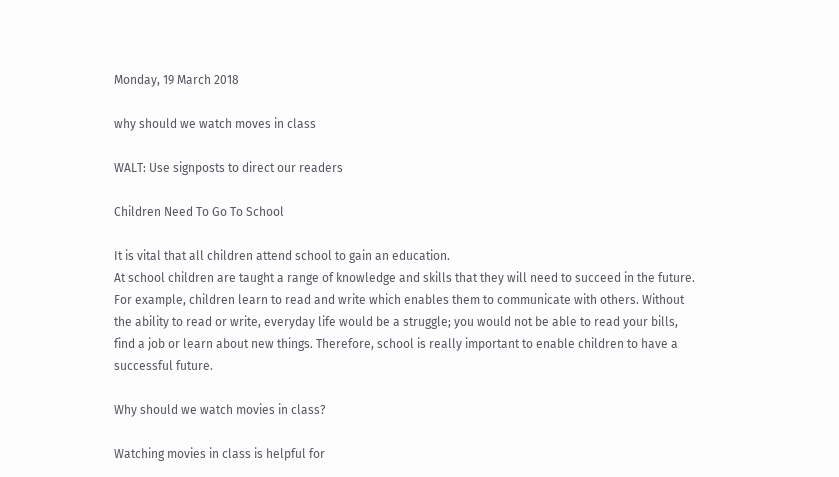Monday, 19 March 2018

why should we watch moves in class

WALT: Use signposts to direct our readers

Children Need To Go To School

It is vital that all children attend school to gain an education.
At school children are taught a range of knowledge and skills that they will need to succeed in the future.
For example, children learn to read and write which enables them to communicate with others. Without
the ability to read or write, everyday life would be a struggle; you would not be able to read your bills,
find a job or learn about new things. Therefore, school is really important to enable children to have a
successful future.

Why should we watch movies in class?

Watching movies in class is helpful for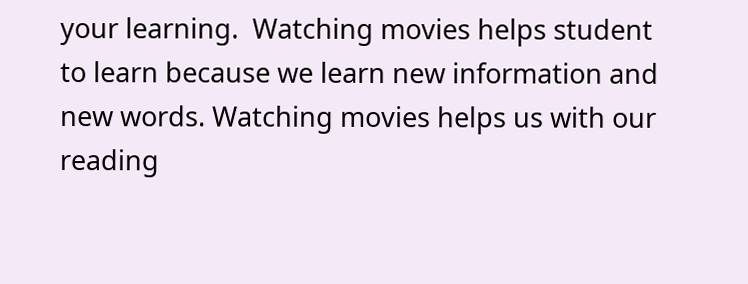your learning.  Watching movies helps student to learn because we learn new information and new words. Watching movies helps us with our reading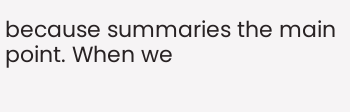because summaries the main point. When we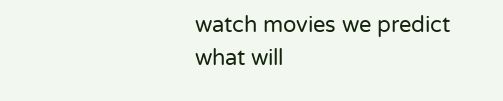watch movies we predict what will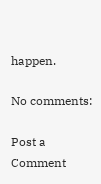happen.

No comments:

Post a Comment